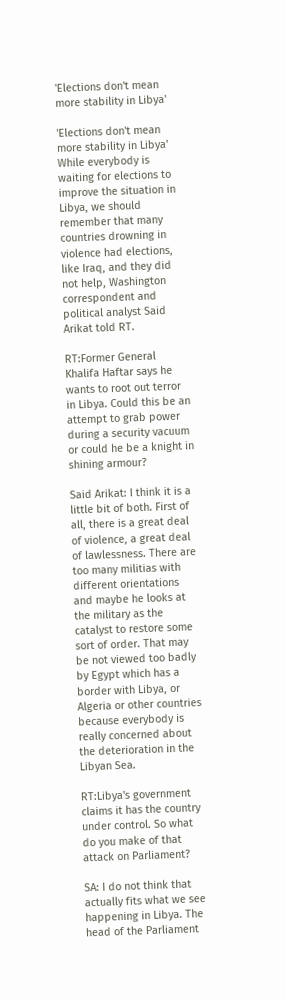'Elections don't mean more stability in Libya'

'Elections don't mean more stability in Libya'
While everybody is waiting for elections to improve the situation in Libya, we should remember that many countries drowning in violence had elections, like Iraq, and they did not help, Washington correspondent and political analyst Said Arikat told RT.

RT:Former General Khalifa Haftar says he wants to root out terror in Libya. Could this be an attempt to grab power during a security vacuum or could he be a knight in shining armour?

Said Arikat: I think it is a little bit of both. First of all, there is a great deal of violence, a great deal of lawlessness. There are too many militias with different orientations and maybe he looks at the military as the catalyst to restore some sort of order. That may be not viewed too badly by Egypt which has a border with Libya, or Algeria or other countries because everybody is really concerned about the deterioration in the Libyan Sea.

RT:Libya's government claims it has the country under control. So what do you make of that attack on Parliament?

SA: I do not think that actually fits what we see happening in Libya. The head of the Parliament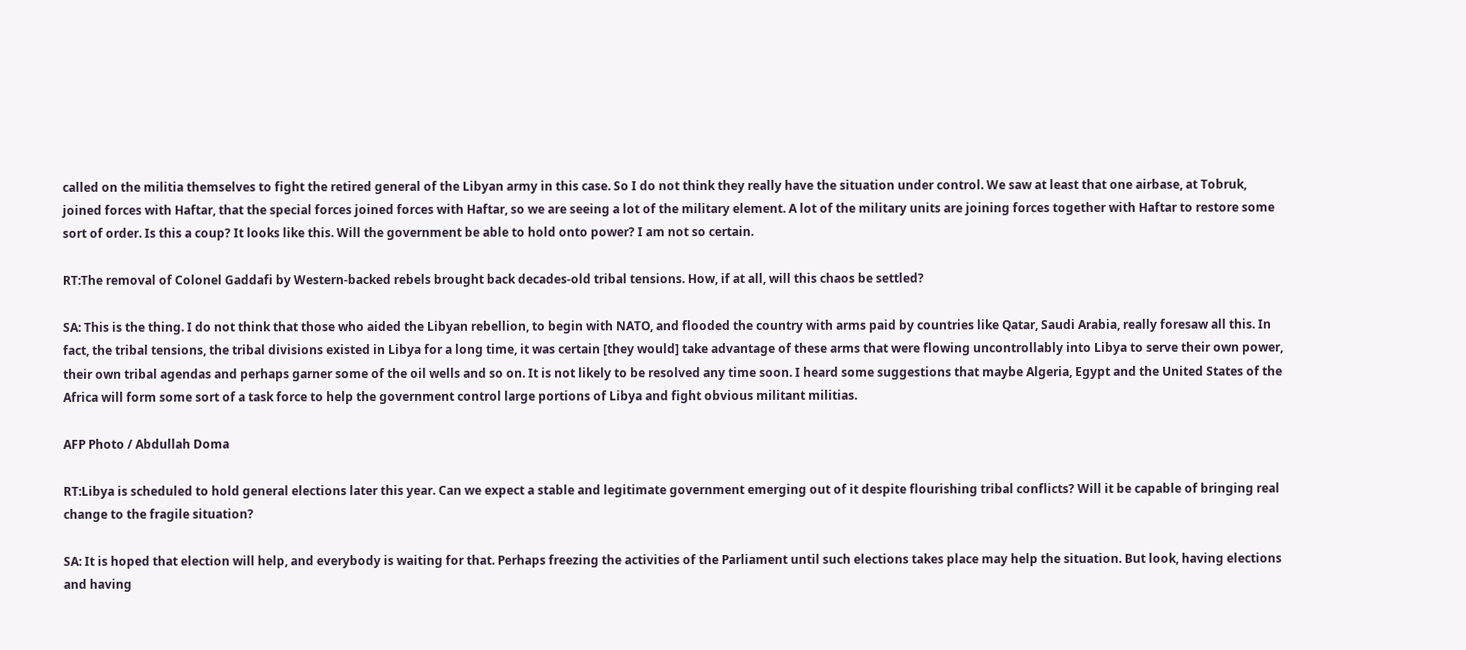called on the militia themselves to fight the retired general of the Libyan army in this case. So I do not think they really have the situation under control. We saw at least that one airbase, at Tobruk, joined forces with Haftar, that the special forces joined forces with Haftar, so we are seeing a lot of the military element. A lot of the military units are joining forces together with Haftar to restore some sort of order. Is this a coup? It looks like this. Will the government be able to hold onto power? I am not so certain.

RT:The removal of Colonel Gaddafi by Western-backed rebels brought back decades-old tribal tensions. How, if at all, will this chaos be settled?

SA: This is the thing. I do not think that those who aided the Libyan rebellion, to begin with NATO, and flooded the country with arms paid by countries like Qatar, Saudi Arabia, really foresaw all this. In fact, the tribal tensions, the tribal divisions existed in Libya for a long time, it was certain [they would] take advantage of these arms that were flowing uncontrollably into Libya to serve their own power, their own tribal agendas and perhaps garner some of the oil wells and so on. It is not likely to be resolved any time soon. I heard some suggestions that maybe Algeria, Egypt and the United States of the Africa will form some sort of a task force to help the government control large portions of Libya and fight obvious militant militias.

AFP Photo / Abdullah Doma

RT:Libya is scheduled to hold general elections later this year. Can we expect a stable and legitimate government emerging out of it despite flourishing tribal conflicts? Will it be capable of bringing real change to the fragile situation?

SA: It is hoped that election will help, and everybody is waiting for that. Perhaps freezing the activities of the Parliament until such elections takes place may help the situation. But look, having elections and having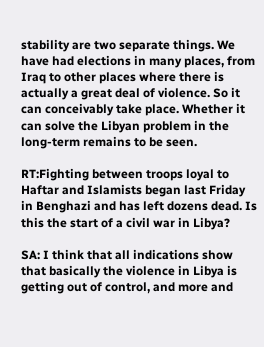stability are two separate things. We have had elections in many places, from Iraq to other places where there is actually a great deal of violence. So it can conceivably take place. Whether it can solve the Libyan problem in the long-term remains to be seen.

RT:Fighting between troops loyal to Haftar and Islamists began last Friday in Benghazi and has left dozens dead. Is this the start of a civil war in Libya?

SA: I think that all indications show that basically the violence in Libya is getting out of control, and more and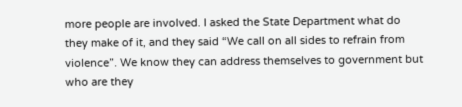more people are involved. I asked the State Department what do they make of it, and they said “We call on all sides to refrain from violence”. We know they can address themselves to government but who are they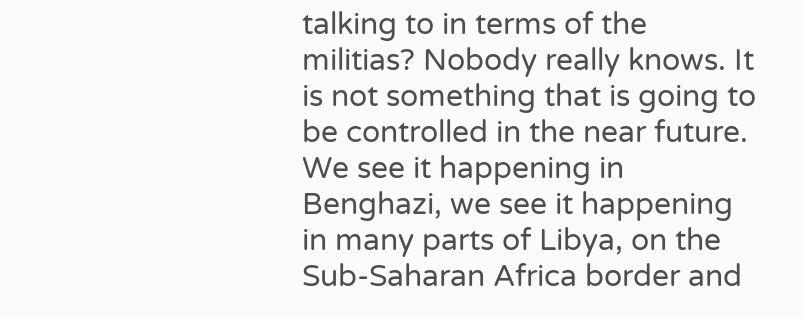talking to in terms of the militias? Nobody really knows. It is not something that is going to be controlled in the near future. We see it happening in Benghazi, we see it happening in many parts of Libya, on the Sub-Saharan Africa border and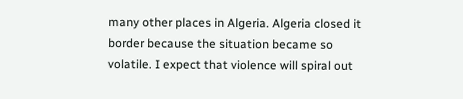many other places in Algeria. Algeria closed it border because the situation became so volatile. I expect that violence will spiral out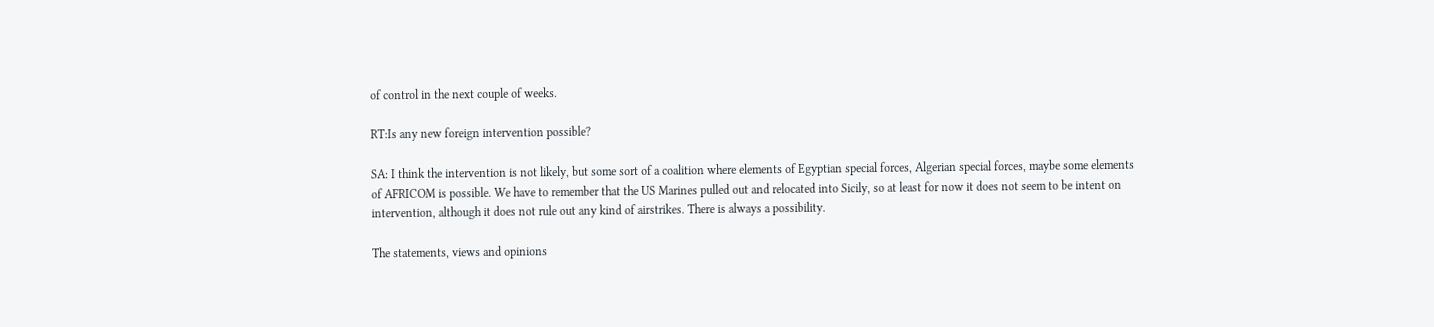of control in the next couple of weeks.

RT:Is any new foreign intervention possible?

SA: I think the intervention is not likely, but some sort of a coalition where elements of Egyptian special forces, Algerian special forces, maybe some elements of AFRICOM is possible. We have to remember that the US Marines pulled out and relocated into Sicily, so at least for now it does not seem to be intent on intervention, although it does not rule out any kind of airstrikes. There is always a possibility.

The statements, views and opinions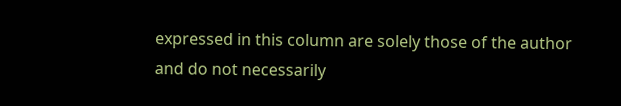expressed in this column are solely those of the author and do not necessarily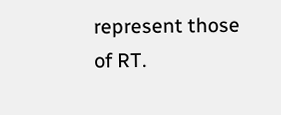represent those of RT.